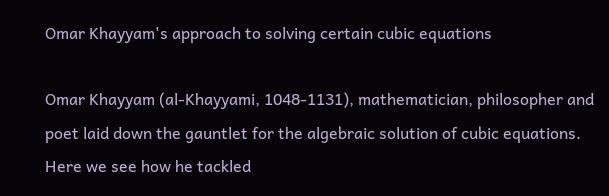Omar Khayyam's approach to solving certain cubic equations

Omar Khayyam (al-Khayyami, 1048-1131), mathematician, philosopher and poet laid down the gauntlet for the algebraic solution of cubic equations. Here we see how he tackled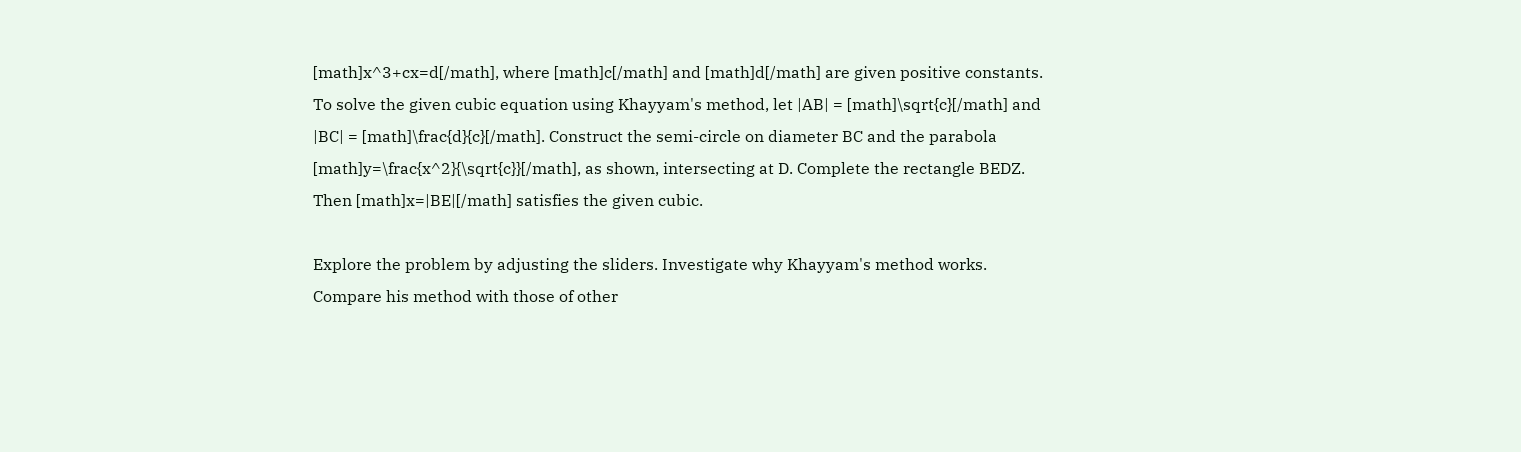[math]x^3+cx=d[/math], where [math]c[/math] and [math]d[/math] are given positive constants. To solve the given cubic equation using Khayyam's method, let |AB| = [math]\sqrt{c}[/math] and |BC| = [math]\frac{d}{c}[/math]. Construct the semi-circle on diameter BC and the parabola [math]y=\frac{x^2}{\sqrt{c}}[/math], as shown, intersecting at D. Complete the rectangle BEDZ. Then [math]x=|BE|[/math] satisfies the given cubic.

Explore the problem by adjusting the sliders. Investigate why Khayyam's method works. Compare his method with those of other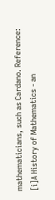mathematicians, such as Cardano. Reference: [i]A History of Mathematics - an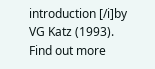introduction [/i]by VG Katz (1993). Find out more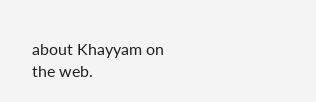about Khayyam on the web.